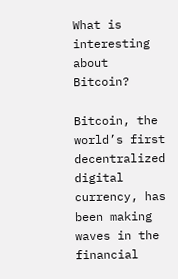What is interesting about Bitcoin?

Bitcoin, the world’s first decentralized digital currency, has been making waves in the financial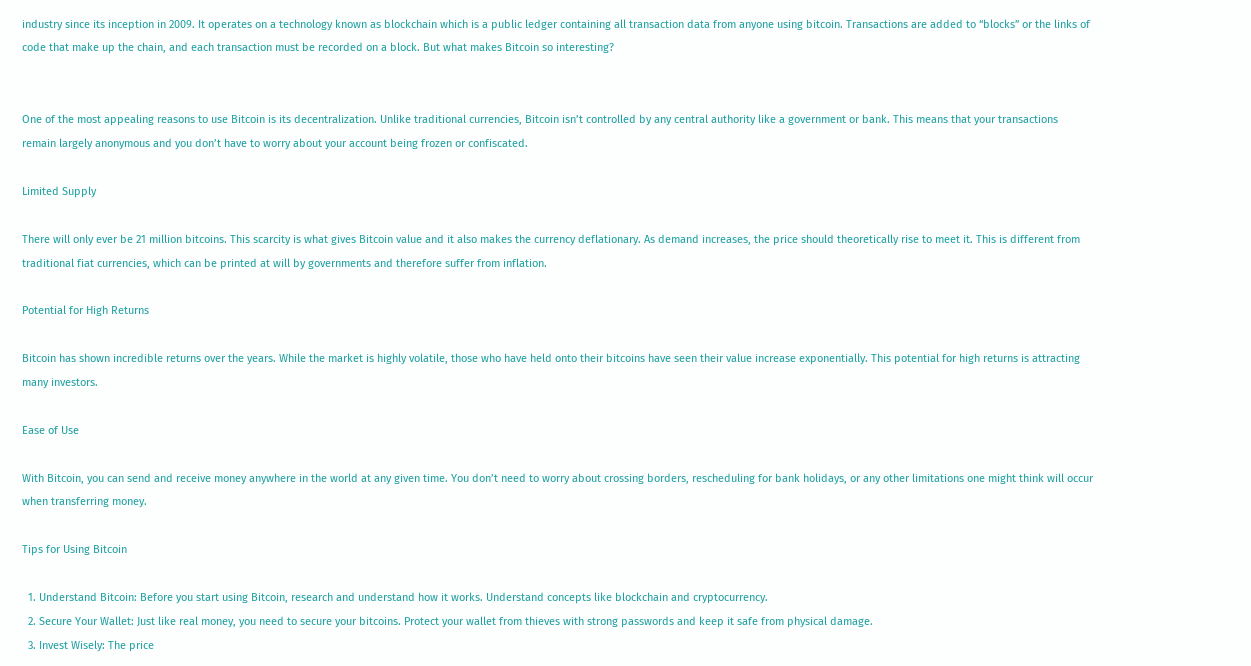industry since its inception in 2009. It operates on a technology known as blockchain which is a public ledger containing all transaction data from anyone using bitcoin. Transactions are added to “blocks” or the links of code that make up the chain, and each transaction must be recorded on a block. But what makes Bitcoin so interesting?


One of the most appealing reasons to use Bitcoin is its decentralization. Unlike traditional currencies, Bitcoin isn’t controlled by any central authority like a government or bank. This means that your transactions remain largely anonymous and you don’t have to worry about your account being frozen or confiscated.

Limited Supply

There will only ever be 21 million bitcoins. This scarcity is what gives Bitcoin value and it also makes the currency deflationary. As demand increases, the price should theoretically rise to meet it. This is different from traditional fiat currencies, which can be printed at will by governments and therefore suffer from inflation.

Potential for High Returns

Bitcoin has shown incredible returns over the years. While the market is highly volatile, those who have held onto their bitcoins have seen their value increase exponentially. This potential for high returns is attracting many investors.

Ease of Use

With Bitcoin, you can send and receive money anywhere in the world at any given time. You don’t need to worry about crossing borders, rescheduling for bank holidays, or any other limitations one might think will occur when transferring money.

Tips for Using Bitcoin

  1. Understand Bitcoin: Before you start using Bitcoin, research and understand how it works. Understand concepts like blockchain and cryptocurrency.
  2. Secure Your Wallet: Just like real money, you need to secure your bitcoins. Protect your wallet from thieves with strong passwords and keep it safe from physical damage.
  3. Invest Wisely: The price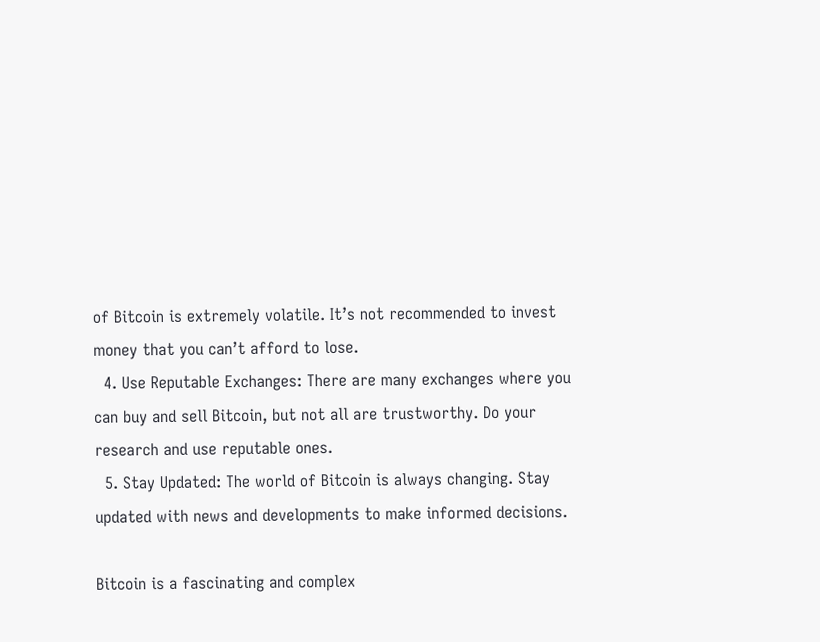of Bitcoin is extremely volatile. It’s not recommended to invest money that you can’t afford to lose.
  4. Use Reputable Exchanges: There are many exchanges where you can buy and sell Bitcoin, but not all are trustworthy. Do your research and use reputable ones.
  5. Stay Updated: The world of Bitcoin is always changing. Stay updated with news and developments to make informed decisions.

Bitcoin is a fascinating and complex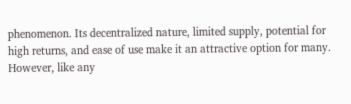phenomenon. Its decentralized nature, limited supply, potential for high returns, and ease of use make it an attractive option for many. However, like any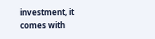investment, it comes with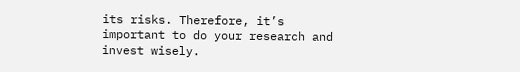its risks. Therefore, it’s important to do your research and invest wisely.